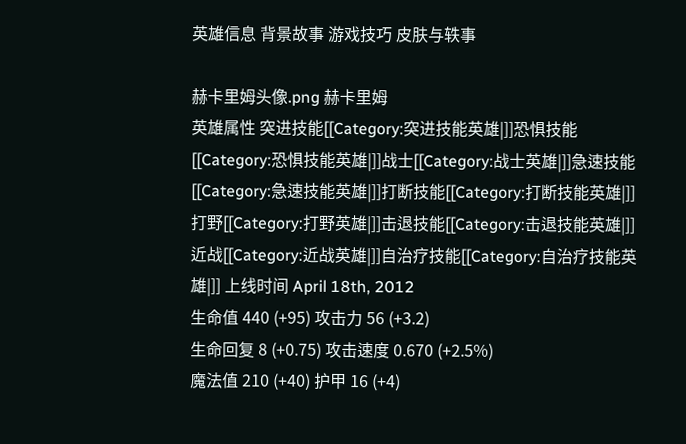英雄信息 背景故事 游戏技巧 皮肤与轶事

赫卡里姆头像.png 赫卡里姆
英雄属性 突进技能[[Category:突进技能英雄|]]恐惧技能[[Category:恐惧技能英雄|]]战士[[Category:战士英雄|]]急速技能[[Category:急速技能英雄|]]打断技能[[Category:打断技能英雄|]]打野[[Category:打野英雄|]]击退技能[[Category:击退技能英雄|]]近战[[Category:近战英雄|]]自治疗技能[[Category:自治疗技能英雄|]] 上线时间 April 18th, 2012
生命值 440 (+95) 攻击力 56 (+3.2)
生命回复 8 (+0.75) 攻击速度 0.670 (+2.5%)
魔法值 210 (+40) 护甲 16 (+4)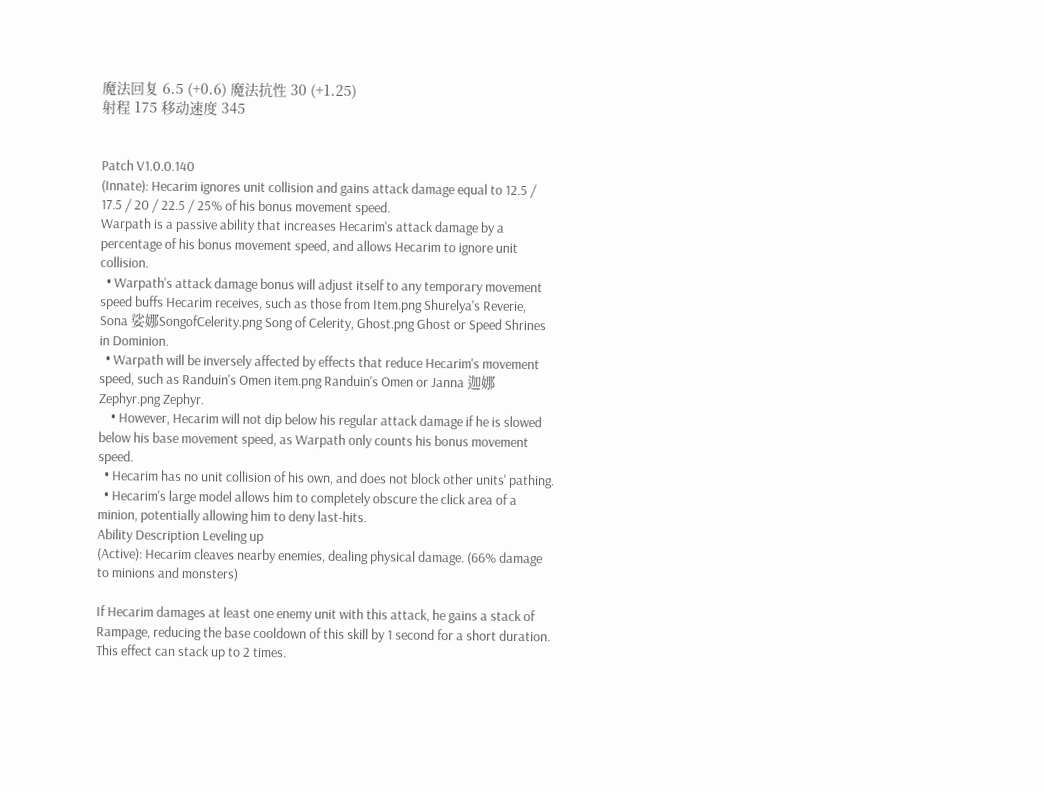魔法回复 6.5 (+0.6) 魔法抗性 30 (+1.25)
射程 175 移动速度 345


Patch V1.0.0.140
(Innate): Hecarim ignores unit collision and gains attack damage equal to 12.5 / 17.5 / 20 / 22.5 / 25% of his bonus movement speed.
Warpath is a passive ability that increases Hecarim's attack damage by a percentage of his bonus movement speed, and allows Hecarim to ignore unit collision.
  • Warpath's attack damage bonus will adjust itself to any temporary movement speed buffs Hecarim receives, such as those from Item.png Shurelya's Reverie, Sona 娑娜SongofCelerity.png Song of Celerity, Ghost.png Ghost or Speed Shrines in Dominion.
  • Warpath will be inversely affected by effects that reduce Hecarim's movement speed, such as Randuin's Omen item.png Randuin's Omen or Janna 迦娜Zephyr.png Zephyr.
    • However, Hecarim will not dip below his regular attack damage if he is slowed below his base movement speed, as Warpath only counts his bonus movement speed.
  • Hecarim has no unit collision of his own, and does not block other units' pathing.
  • Hecarim's large model allows him to completely obscure the click area of a minion, potentially allowing him to deny last-hits.
Ability Description Leveling up
(Active): Hecarim cleaves nearby enemies, dealing physical damage. (66% damage to minions and monsters)

If Hecarim damages at least one enemy unit with this attack, he gains a stack of Rampage, reducing the base cooldown of this skill by 1 second for a short duration. This effect can stack up to 2 times.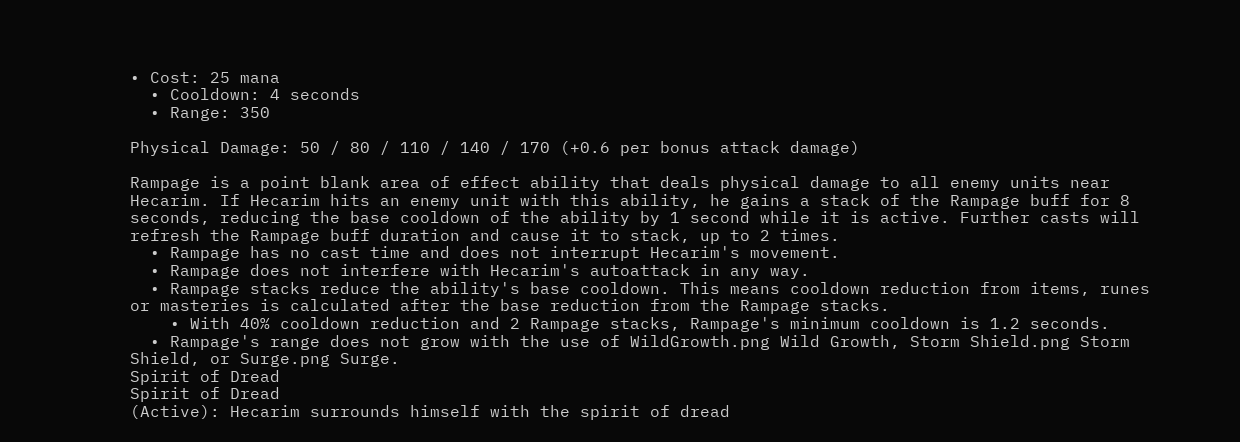• Cost: 25 mana
  • Cooldown: 4 seconds
  • Range: 350

Physical Damage: 50 / 80 / 110 / 140 / 170 (+0.6 per bonus attack damage)

Rampage is a point blank area of effect ability that deals physical damage to all enemy units near Hecarim. If Hecarim hits an enemy unit with this ability, he gains a stack of the Rampage buff for 8 seconds, reducing the base cooldown of the ability by 1 second while it is active. Further casts will refresh the Rampage buff duration and cause it to stack, up to 2 times.
  • Rampage has no cast time and does not interrupt Hecarim's movement.
  • Rampage does not interfere with Hecarim's autoattack in any way.
  • Rampage stacks reduce the ability's base cooldown. This means cooldown reduction from items, runes or masteries is calculated after the base reduction from the Rampage stacks.
    • With 40% cooldown reduction and 2 Rampage stacks, Rampage's minimum cooldown is 1.2 seconds.
  • Rampage's range does not grow with the use of WildGrowth.png Wild Growth, Storm Shield.png Storm Shield, or Surge.png Surge.
Spirit of Dread
Spirit of Dread
(Active): Hecarim surrounds himself with the spirit of dread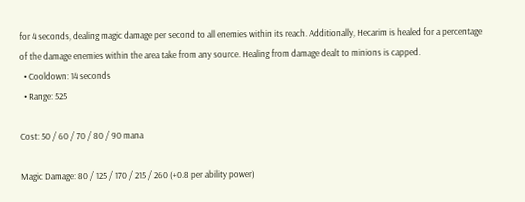for 4 seconds, dealing magic damage per second to all enemies within its reach. Additionally, Hecarim is healed for a percentage of the damage enemies within the area take from any source. Healing from damage dealt to minions is capped.
  • Cooldown: 14 seconds
  • Range: 525

Cost: 50 / 60 / 70 / 80 / 90 mana

Magic Damage: 80 / 125 / 170 / 215 / 260 (+0.8 per ability power)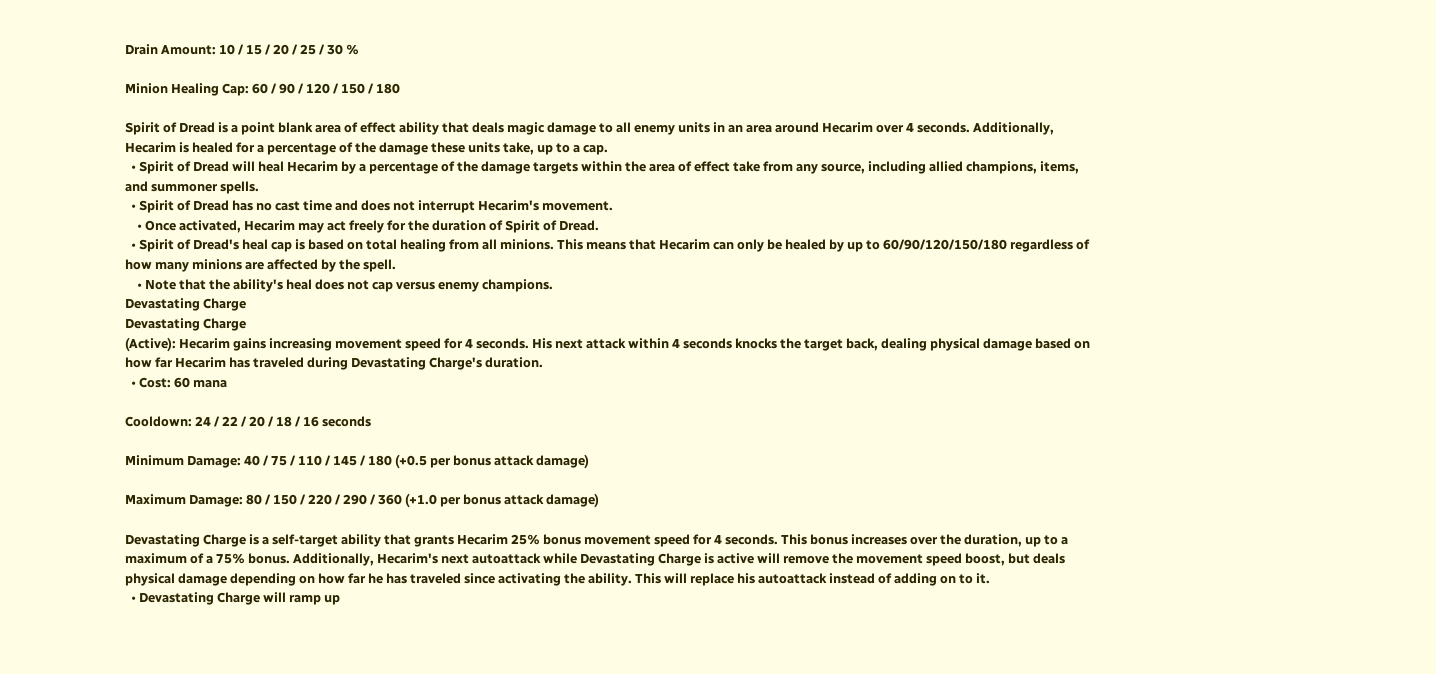Drain Amount: 10 / 15 / 20 / 25 / 30 %

Minion Healing Cap: 60 / 90 / 120 / 150 / 180

Spirit of Dread is a point blank area of effect ability that deals magic damage to all enemy units in an area around Hecarim over 4 seconds. Additionally, Hecarim is healed for a percentage of the damage these units take, up to a cap.
  • Spirit of Dread will heal Hecarim by a percentage of the damage targets within the area of effect take from any source, including allied champions, items, and summoner spells.
  • Spirit of Dread has no cast time and does not interrupt Hecarim's movement.
    • Once activated, Hecarim may act freely for the duration of Spirit of Dread.
  • Spirit of Dread's heal cap is based on total healing from all minions. This means that Hecarim can only be healed by up to 60/90/120/150/180 regardless of how many minions are affected by the spell.
    • Note that the ability's heal does not cap versus enemy champions.
Devastating Charge
Devastating Charge
(Active): Hecarim gains increasing movement speed for 4 seconds. His next attack within 4 seconds knocks the target back, dealing physical damage based on how far Hecarim has traveled during Devastating Charge's duration.
  • Cost: 60 mana

Cooldown: 24 / 22 / 20 / 18 / 16 seconds

Minimum Damage: 40 / 75 / 110 / 145 / 180 (+0.5 per bonus attack damage)

Maximum Damage: 80 / 150 / 220 / 290 / 360 (+1.0 per bonus attack damage)

Devastating Charge is a self-target ability that grants Hecarim 25% bonus movement speed for 4 seconds. This bonus increases over the duration, up to a maximum of a 75% bonus. Additionally, Hecarim's next autoattack while Devastating Charge is active will remove the movement speed boost, but deals physical damage depending on how far he has traveled since activating the ability. This will replace his autoattack instead of adding on to it.
  • Devastating Charge will ramp up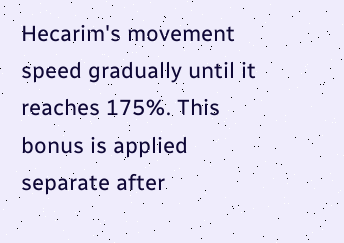Hecarim's movement speed gradually until it reaches 175%. This bonus is applied separate after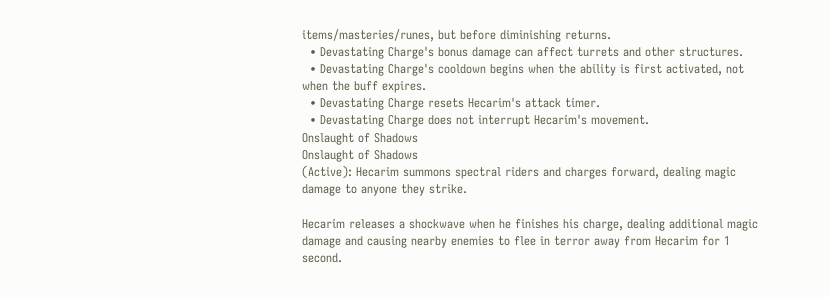items/masteries/runes, but before diminishing returns.
  • Devastating Charge's bonus damage can affect turrets and other structures.
  • Devastating Charge's cooldown begins when the ability is first activated, not when the buff expires.
  • Devastating Charge resets Hecarim's attack timer.
  • Devastating Charge does not interrupt Hecarim's movement.
Onslaught of Shadows
Onslaught of Shadows
(Active): Hecarim summons spectral riders and charges forward, dealing magic damage to anyone they strike.

Hecarim releases a shockwave when he finishes his charge, dealing additional magic damage and causing nearby enemies to flee in terror away from Hecarim for 1 second.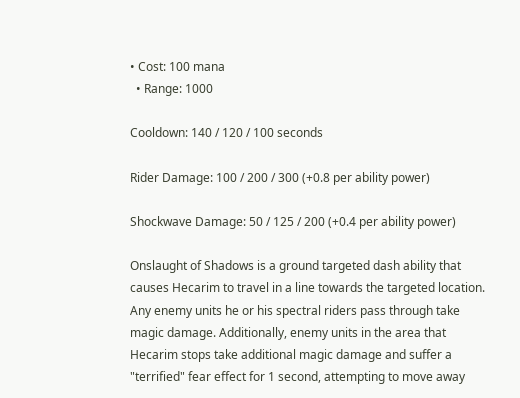• Cost: 100 mana
  • Range: 1000

Cooldown: 140 / 120 / 100 seconds

Rider Damage: 100 / 200 / 300 (+0.8 per ability power)

Shockwave Damage: 50 / 125 / 200 (+0.4 per ability power)

Onslaught of Shadows is a ground targeted dash ability that causes Hecarim to travel in a line towards the targeted location. Any enemy units he or his spectral riders pass through take magic damage. Additionally, enemy units in the area that Hecarim stops take additional magic damage and suffer a "terrified" fear effect for 1 second, attempting to move away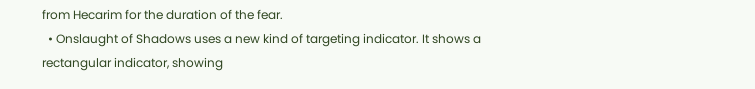from Hecarim for the duration of the fear.
  • Onslaught of Shadows uses a new kind of targeting indicator. It shows a rectangular indicator, showing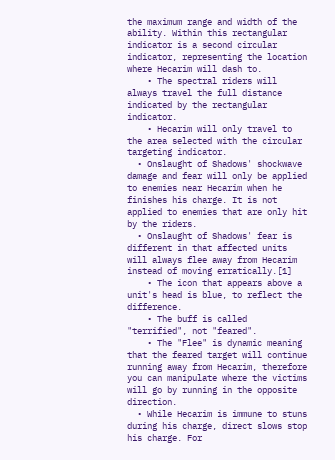the maximum range and width of the ability. Within this rectangular indicator is a second circular indicator, representing the location where Hecarim will dash to.
    • The spectral riders will always travel the full distance indicated by the rectangular indicator.
    • Hecarim will only travel to the area selected with the circular targeting indicator.
  • Onslaught of Shadows' shockwave damage and fear will only be applied to enemies near Hecarim when he finishes his charge. It is not applied to enemies that are only hit by the riders.
  • Onslaught of Shadows' fear is different in that affected units will always flee away from Hecarim instead of moving erratically.[1]
    • The icon that appears above a unit's head is blue, to reflect the difference.
    • The buff is called "terrified", not "feared".
    • The "Flee" is dynamic meaning that the feared target will continue running away from Hecarim, therefore you can manipulate where the victims will go by running in the opposite direction.
  • While Hecarim is immune to stuns during his charge, direct slows stop his charge. For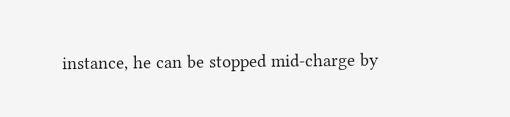instance, he can be stopped mid-charge by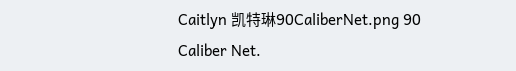Caitlyn 凯特琳90CaliberNet.png 90 Caliber Net.